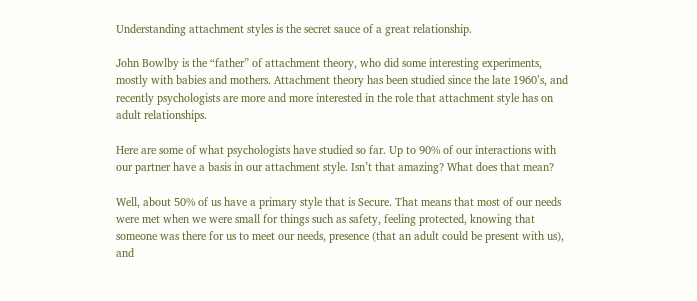Understanding attachment styles is the secret sauce of a great relationship.

John Bowlby is the “father” of attachment theory, who did some interesting experiments, mostly with babies and mothers. Attachment theory has been studied since the late 1960’s, and recently psychologists are more and more interested in the role that attachment style has on adult relationships.

Here are some of what psychologists have studied so far. Up to 90% of our interactions with our partner have a basis in our attachment style. Isn’t that amazing? What does that mean?

Well, about 50% of us have a primary style that is Secure. That means that most of our needs were met when we were small for things such as safety, feeling protected, knowing that someone was there for us to meet our needs, presence (that an adult could be present with us), and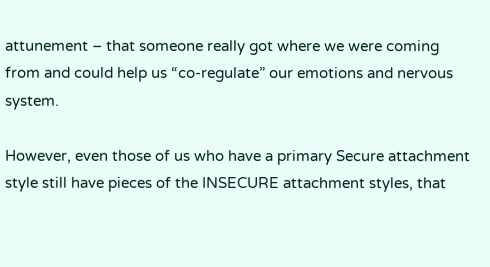attunement – that someone really got where we were coming from and could help us “co-regulate” our emotions and nervous system.

However, even those of us who have a primary Secure attachment style still have pieces of the INSECURE attachment styles, that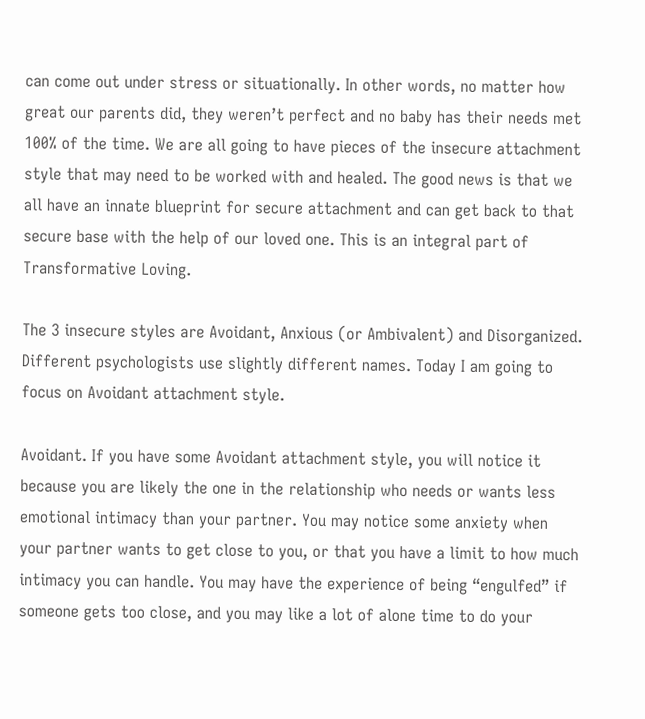can come out under stress or situationally. In other words, no matter how great our parents did, they weren’t perfect and no baby has their needs met 100% of the time. We are all going to have pieces of the insecure attachment style that may need to be worked with and healed. The good news is that we all have an innate blueprint for secure attachment and can get back to that secure base with the help of our loved one. This is an integral part of Transformative Loving.

The 3 insecure styles are Avoidant, Anxious (or Ambivalent) and Disorganized. Different psychologists use slightly different names. Today I am going to focus on Avoidant attachment style.

Avoidant. If you have some Avoidant attachment style, you will notice it because you are likely the one in the relationship who needs or wants less emotional intimacy than your partner. You may notice some anxiety when your partner wants to get close to you, or that you have a limit to how much intimacy you can handle. You may have the experience of being “engulfed” if someone gets too close, and you may like a lot of alone time to do your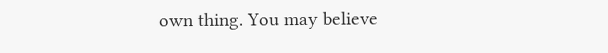own thing. You may believe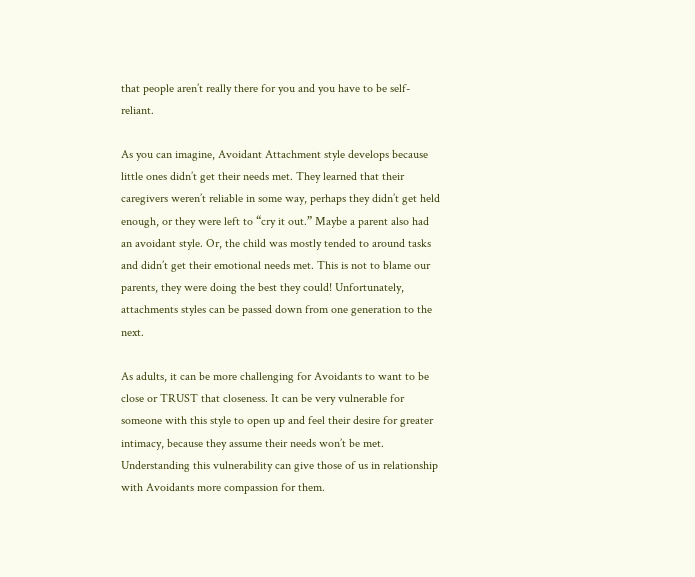that people aren’t really there for you and you have to be self-reliant.

As you can imagine, Avoidant Attachment style develops because little ones didn’t get their needs met. They learned that their caregivers weren’t reliable in some way, perhaps they didn’t get held enough, or they were left to “cry it out.” Maybe a parent also had an avoidant style. Or, the child was mostly tended to around tasks and didn’t get their emotional needs met. This is not to blame our parents, they were doing the best they could! Unfortunately, attachments styles can be passed down from one generation to the next.

As adults, it can be more challenging for Avoidants to want to be close or TRUST that closeness. It can be very vulnerable for someone with this style to open up and feel their desire for greater intimacy, because they assume their needs won’t be met. Understanding this vulnerability can give those of us in relationship with Avoidants more compassion for them.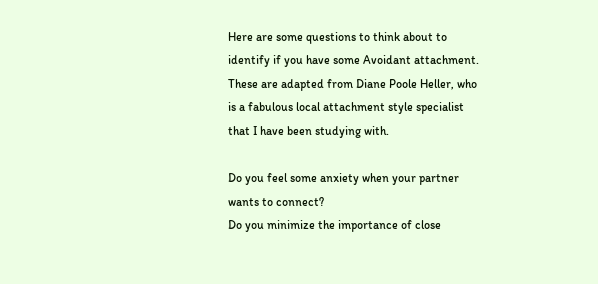Here are some questions to think about to identify if you have some Avoidant attachment. These are adapted from Diane Poole Heller, who is a fabulous local attachment style specialist that I have been studying with.

Do you feel some anxiety when your partner wants to connect?
Do you minimize the importance of close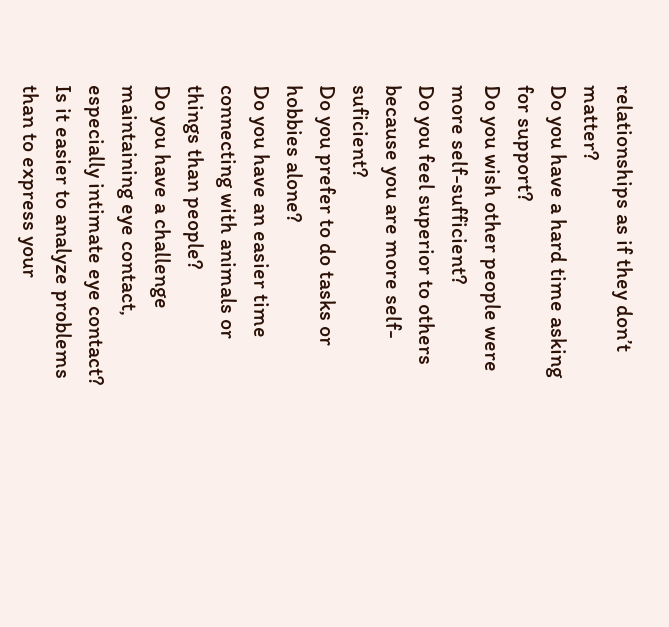relationships as if they don’t matter?
Do you have a hard time asking for support?
Do you wish other people were more self-sufficient?
Do you feel superior to others because you are more self-suficient?
Do you prefer to do tasks or hobbies alone?
Do you have an easier time connecting with animals or things than people?
Do you have a challenge maintaining eye contact, especially intimate eye contact?
Is it easier to analyze problems than to express your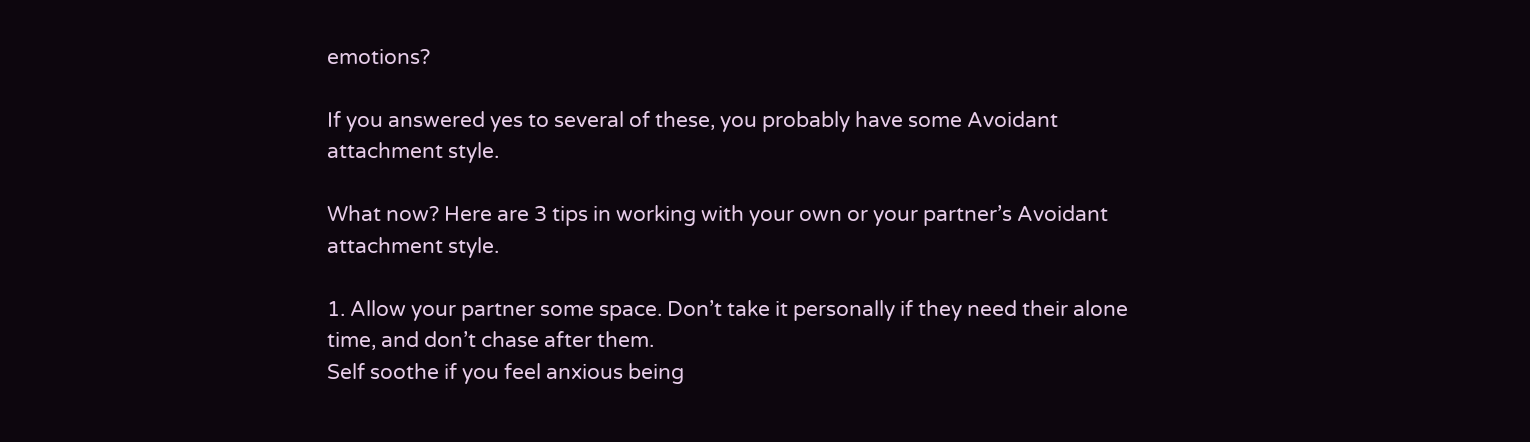emotions?

If you answered yes to several of these, you probably have some Avoidant attachment style.

What now? Here are 3 tips in working with your own or your partner’s Avoidant attachment style.

1. Allow your partner some space. Don’t take it personally if they need their alone time, and don’t chase after them.
Self soothe if you feel anxious being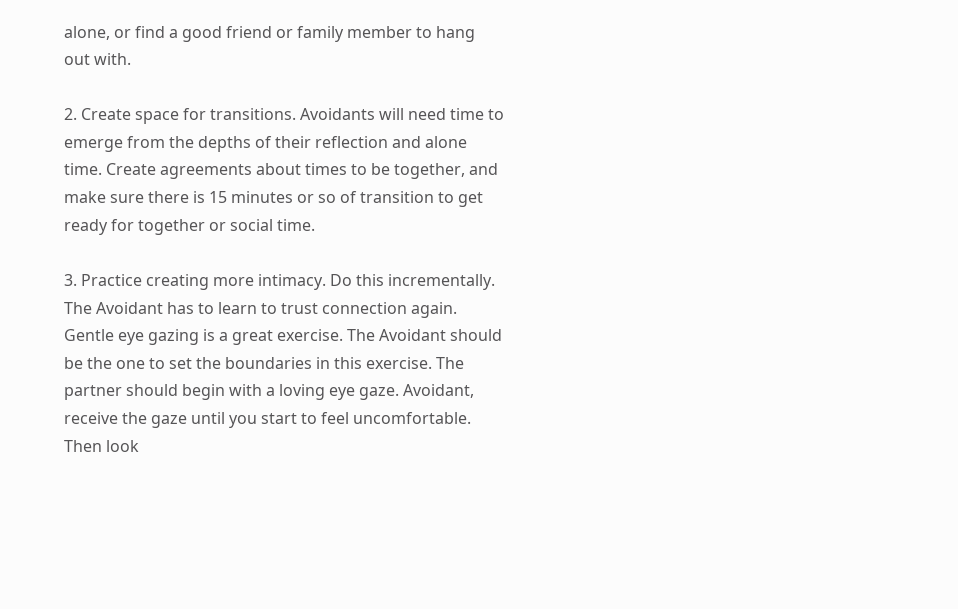alone, or find a good friend or family member to hang out with.

2. Create space for transitions. Avoidants will need time to emerge from the depths of their reflection and alone time. Create agreements about times to be together, and make sure there is 15 minutes or so of transition to get ready for together or social time.

3. Practice creating more intimacy. Do this incrementally. The Avoidant has to learn to trust connection again. Gentle eye gazing is a great exercise. The Avoidant should be the one to set the boundaries in this exercise. The partner should begin with a loving eye gaze. Avoidant, receive the gaze until you start to feel uncomfortable. Then look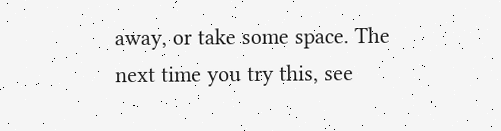away, or take some space. The next time you try this, see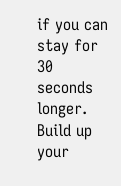if you can stay for 30 seconds longer. Build up your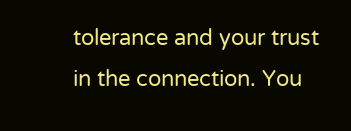tolerance and your trust in the connection. You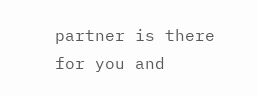partner is there for you and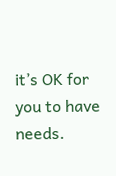it’s OK for you to have needs.